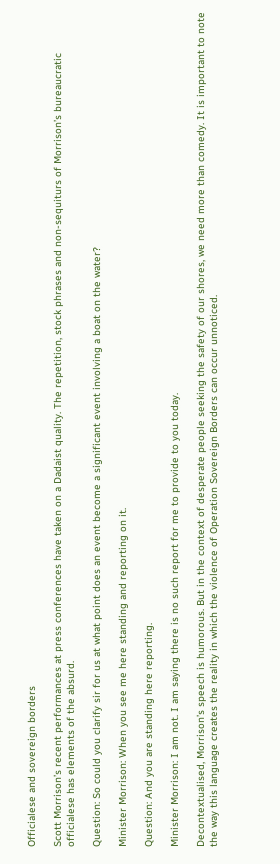Officialese and sovereign borders

Scott Morrison’s recent performances at press conferences have taken on a Dadaist quality. The repetition, stock phrases and non-sequiturs of Morrison’s bureaucratic officialese has elements of the absurd.

Question: So could you clarify sir for us at what point does an event become a significant event involving a boat on the water?

Minister Morrison: When you see me here standing and reporting on it.

Question: And you are standing here reporting.

Minister Morrison: I am not. I am saying there is no such report for me to provide to you today.

Decontextualised, Morrison’s speech is humorous. But in the context of desperate people seeking the safety of our shores, we need more than comedy. It is important to note the way this language creates the reality in which the violence of Operation Sovereign Borders can occur unnoticed.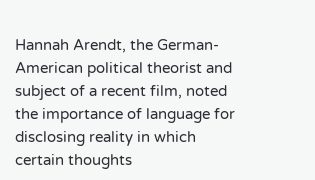Hannah Arendt, the German-American political theorist and subject of a recent film, noted the importance of language for disclosing reality in which certain thoughts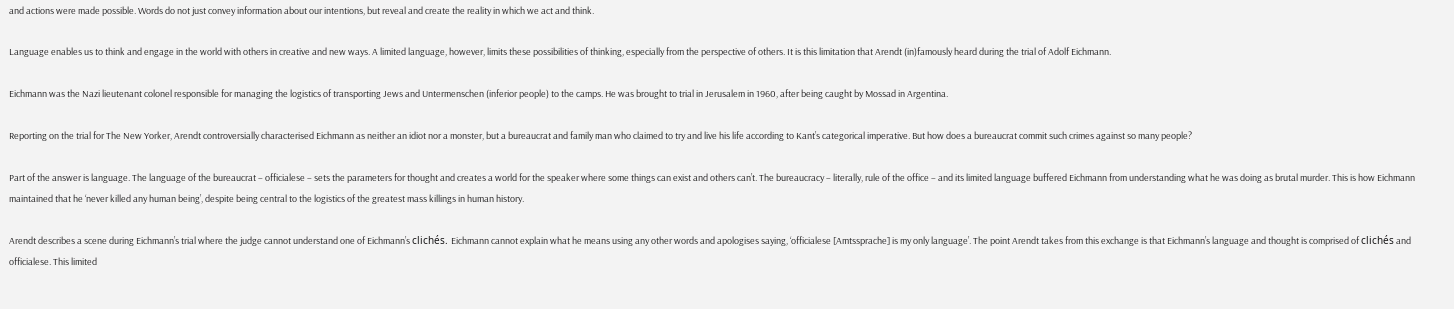and actions were made possible. Words do not just convey information about our intentions, but reveal and create the reality in which we act and think.

Language enables us to think and engage in the world with others in creative and new ways. A limited language, however, limits these possibilities of thinking, especially from the perspective of others. It is this limitation that Arendt (in)famously heard during the trial of Adolf Eichmann.

Eichmann was the Nazi lieutenant colonel responsible for managing the logistics of transporting Jews and Untermenschen (inferior people) to the camps. He was brought to trial in Jerusalem in 1960, after being caught by Mossad in Argentina.

Reporting on the trial for The New Yorker, Arendt controversially characterised Eichmann as neither an idiot nor a monster, but a bureaucrat and family man who claimed to try and live his life according to Kant’s categorical imperative. But how does a bureaucrat commit such crimes against so many people?

Part of the answer is language. The language of the bureaucrat – officialese – sets the parameters for thought and creates a world for the speaker where some things can exist and others can’t. The bureaucracy – literally, rule of the office – and its limited language buffered Eichmann from understanding what he was doing as brutal murder. This is how Eichmann maintained that he ‘never killed any human being’, despite being central to the logistics of the greatest mass killings in human history.

Arendt describes a scene during Eichmann’s trial where the judge cannot understand one of Eichmann’s clichés. Eichmann cannot explain what he means using any other words and apologises saying, ‘officialese [Amtssprache] is my only language’. The point Arendt takes from this exchange is that Eichmann’s language and thought is comprised of clichés and officialese. This limited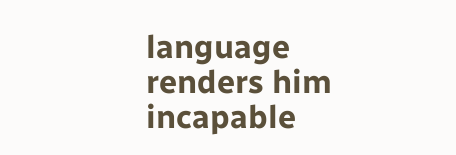language renders him incapable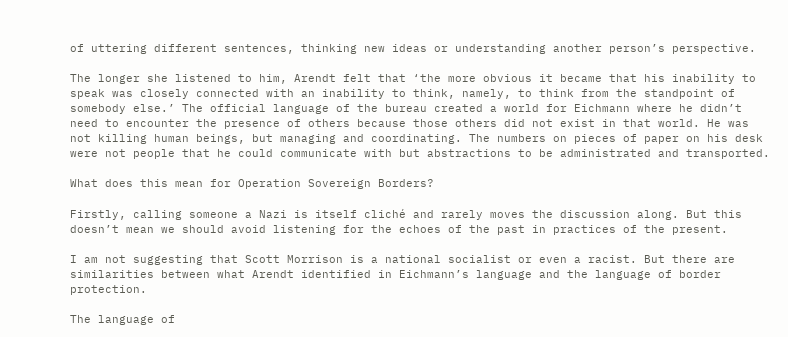of uttering different sentences, thinking new ideas or understanding another person’s perspective.

The longer she listened to him, Arendt felt that ‘the more obvious it became that his inability to speak was closely connected with an inability to think, namely, to think from the standpoint of somebody else.’ The official language of the bureau created a world for Eichmann where he didn’t need to encounter the presence of others because those others did not exist in that world. He was not killing human beings, but managing and coordinating. The numbers on pieces of paper on his desk were not people that he could communicate with but abstractions to be administrated and transported.

What does this mean for Operation Sovereign Borders?

Firstly, calling someone a Nazi is itself cliché and rarely moves the discussion along. But this doesn’t mean we should avoid listening for the echoes of the past in practices of the present.

I am not suggesting that Scott Morrison is a national socialist or even a racist. But there are similarities between what Arendt identified in Eichmann’s language and the language of border protection.

The language of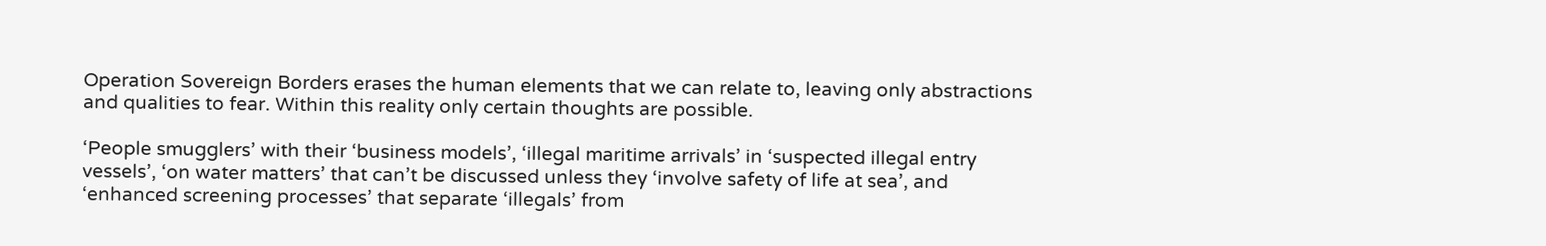Operation Sovereign Borders erases the human elements that we can relate to, leaving only abstractions and qualities to fear. Within this reality only certain thoughts are possible.

‘People smugglers’ with their ‘business models’, ‘illegal maritime arrivals’ in ‘suspected illegal entry vessels’, ‘on water matters’ that can’t be discussed unless they ‘involve safety of life at sea’, and ‘enhanced screening processes’ that separate ‘illegals’ from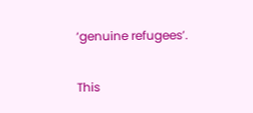‘genuine refugees’.

This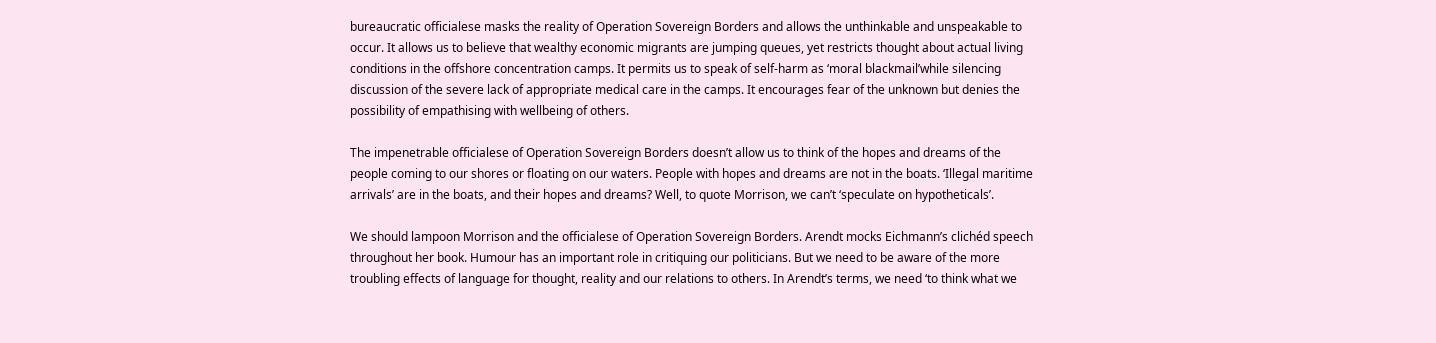bureaucratic officialese masks the reality of Operation Sovereign Borders and allows the unthinkable and unspeakable to occur. It allows us to believe that wealthy economic migrants are jumping queues, yet restricts thought about actual living conditions in the offshore concentration camps. It permits us to speak of self-harm as ‘moral blackmail’while silencing discussion of the severe lack of appropriate medical care in the camps. It encourages fear of the unknown but denies the possibility of empathising with wellbeing of others.

The impenetrable officialese of Operation Sovereign Borders doesn’t allow us to think of the hopes and dreams of the people coming to our shores or floating on our waters. People with hopes and dreams are not in the boats. ‘Illegal maritime arrivals’ are in the boats, and their hopes and dreams? Well, to quote Morrison, we can’t ‘speculate on hypotheticals’.

We should lampoon Morrison and the officialese of Operation Sovereign Borders. Arendt mocks Eichmann’s clichéd speech throughout her book. Humour has an important role in critiquing our politicians. But we need to be aware of the more troubling effects of language for thought, reality and our relations to others. In Arendt’s terms, we need ‘to think what we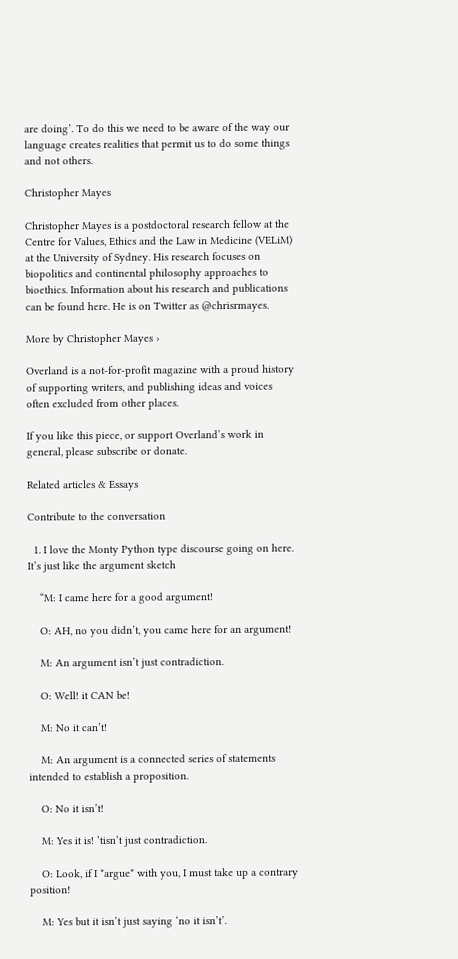are doing’. To do this we need to be aware of the way our language creates realities that permit us to do some things and not others.

Christopher Mayes

Christopher Mayes is a postdoctoral research fellow at the Centre for Values, Ethics and the Law in Medicine (VELiM) at the University of Sydney. His research focuses on biopolitics and continental philosophy approaches to bioethics. Information about his research and publications can be found here. He is on Twitter as @chrisrmayes.

More by Christopher Mayes ›

Overland is a not-for-profit magazine with a proud history of supporting writers, and publishing ideas and voices often excluded from other places.

If you like this piece, or support Overland’s work in general, please subscribe or donate.

Related articles & Essays

Contribute to the conversation

  1. I love the Monty Python type discourse going on here. It’s just like the argument sketch

    “M: I came here for a good argument!

    O: AH, no you didn’t, you came here for an argument!

    M: An argument isn’t just contradiction.

    O: Well! it CAN be!

    M: No it can’t!

    M: An argument is a connected series of statements intended to establish a proposition.

    O: No it isn’t!

    M: Yes it is! ’tisn’t just contradiction.

    O: Look, if I *argue* with you, I must take up a contrary position!

    M: Yes but it isn’t just saying ‘no it isn’t’.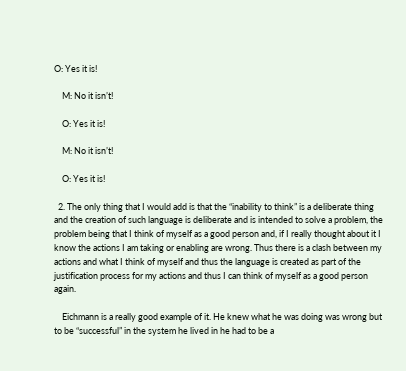O: Yes it is!

    M: No it isn’t!

    O: Yes it is!

    M: No it isn’t!

    O: Yes it is!

  2. The only thing that I would add is that the “inability to think” is a deliberate thing and the creation of such language is deliberate and is intended to solve a problem, the problem being that I think of myself as a good person and, if I really thought about it I know the actions I am taking or enabling are wrong. Thus there is a clash between my actions and what I think of myself and thus the language is created as part of the justification process for my actions and thus I can think of myself as a good person again.

    Eichmann is a really good example of it. He knew what he was doing was wrong but to be “successful” in the system he lived in he had to be a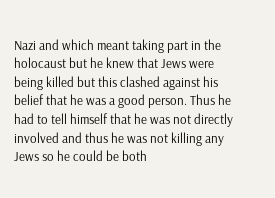Nazi and which meant taking part in the holocaust but he knew that Jews were being killed but this clashed against his belief that he was a good person. Thus he had to tell himself that he was not directly involved and thus he was not killing any Jews so he could be both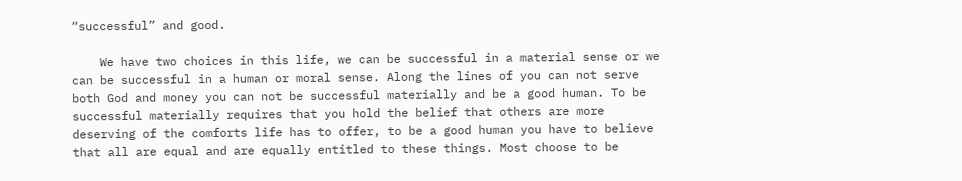“successful” and good.

    We have two choices in this life, we can be successful in a material sense or we can be successful in a human or moral sense. Along the lines of you can not serve both God and money you can not be successful materially and be a good human. To be successful materially requires that you hold the belief that others are more deserving of the comforts life has to offer, to be a good human you have to believe that all are equal and are equally entitled to these things. Most choose to be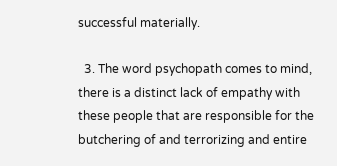successful materially.

  3. The word psychopath comes to mind, there is a distinct lack of empathy with these people that are responsible for the butchering of and terrorizing and entire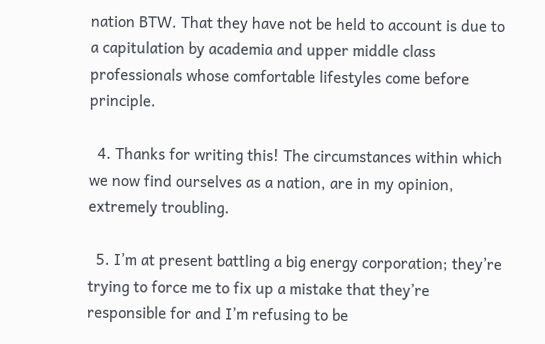nation BTW. That they have not be held to account is due to a capitulation by academia and upper middle class professionals whose comfortable lifestyles come before principle.

  4. Thanks for writing this! The circumstances within which we now find ourselves as a nation, are in my opinion, extremely troubling.

  5. I’m at present battling a big energy corporation; they’re trying to force me to fix up a mistake that they’re responsible for and I’m refusing to be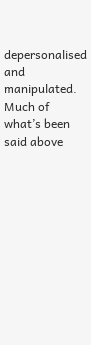depersonalised and manipulated. Much of what’s been said above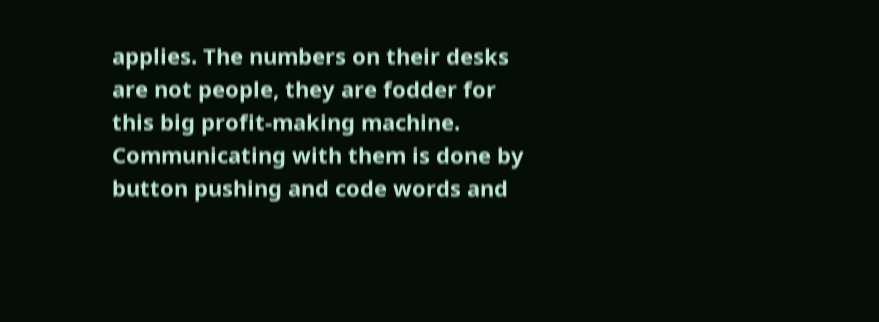applies. The numbers on their desks are not people, they are fodder for this big profit-making machine. Communicating with them is done by button pushing and code words and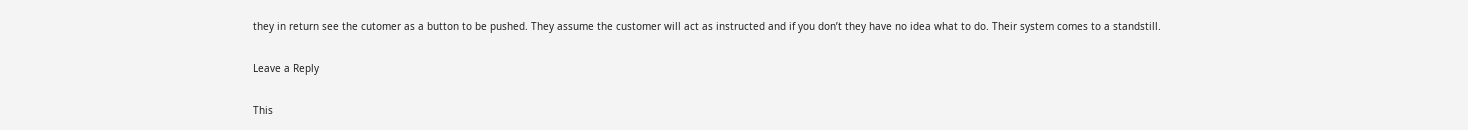they in return see the cutomer as a button to be pushed. They assume the customer will act as instructed and if you don’t they have no idea what to do. Their system comes to a standstill.

Leave a Reply

This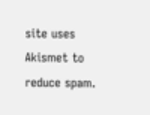site uses Akismet to reduce spam.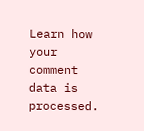Learn how your comment data is processed.